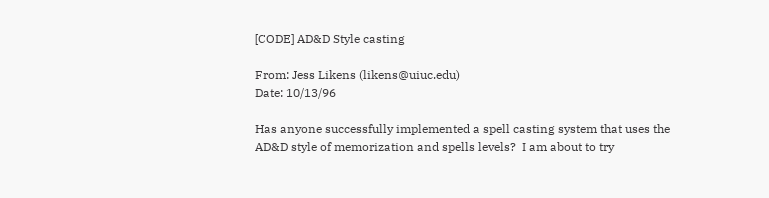[CODE] AD&D Style casting

From: Jess Likens (likens@uiuc.edu)
Date: 10/13/96

Has anyone successfully implemented a spell casting system that uses the
AD&D style of memorization and spells levels?  I am about to try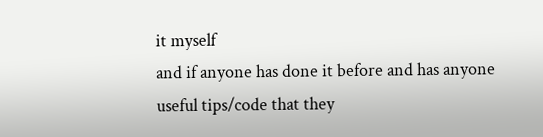it myself
and if anyone has done it before and has anyone useful tips/code that they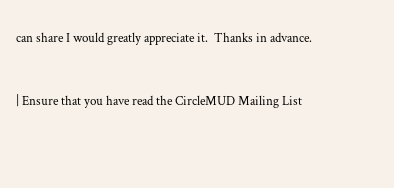can share I would greatly appreciate it.  Thanks in advance.


| Ensure that you have read the CircleMUD Mailing List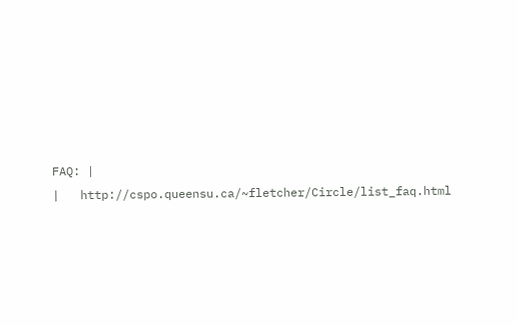FAQ: |
|   http://cspo.queensu.ca/~fletcher/Circle/list_faq.html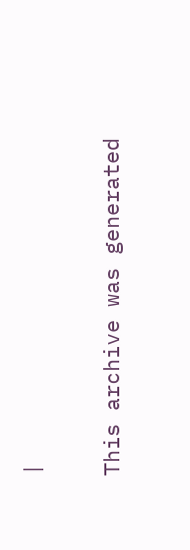|

This archive was generated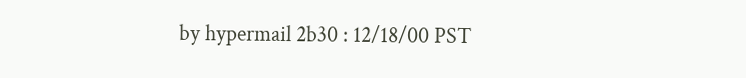by hypermail 2b30 : 12/18/00 PST